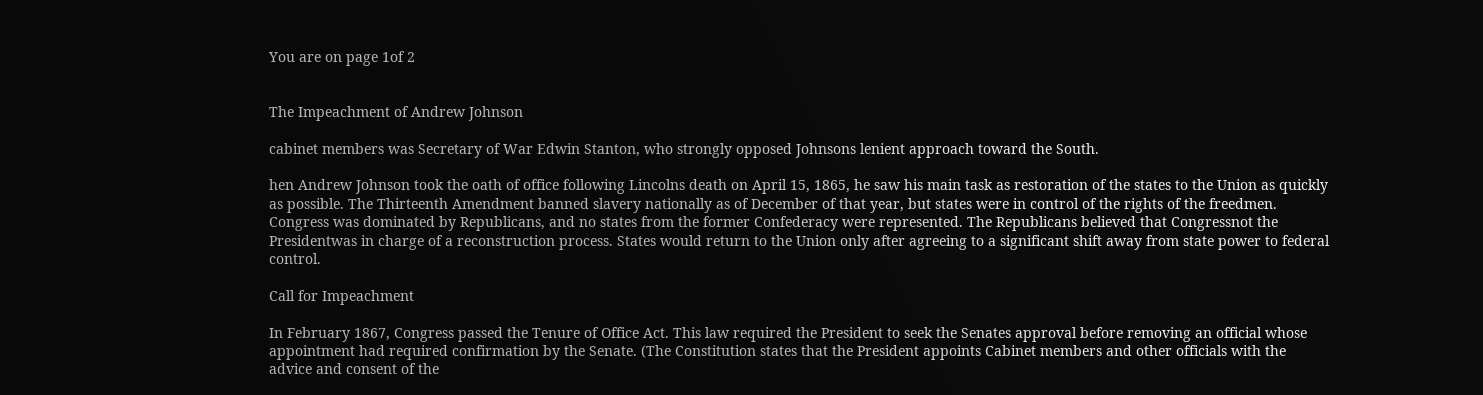You are on page 1of 2


The Impeachment of Andrew Johnson

cabinet members was Secretary of War Edwin Stanton, who strongly opposed Johnsons lenient approach toward the South.

hen Andrew Johnson took the oath of office following Lincolns death on April 15, 1865, he saw his main task as restoration of the states to the Union as quickly as possible. The Thirteenth Amendment banned slavery nationally as of December of that year, but states were in control of the rights of the freedmen. Congress was dominated by Republicans, and no states from the former Confederacy were represented. The Republicans believed that Congressnot the Presidentwas in charge of a reconstruction process. States would return to the Union only after agreeing to a significant shift away from state power to federal control.

Call for Impeachment

In February 1867, Congress passed the Tenure of Office Act. This law required the President to seek the Senates approval before removing an official whose appointment had required confirmation by the Senate. (The Constitution states that the President appoints Cabinet members and other officials with the advice and consent of the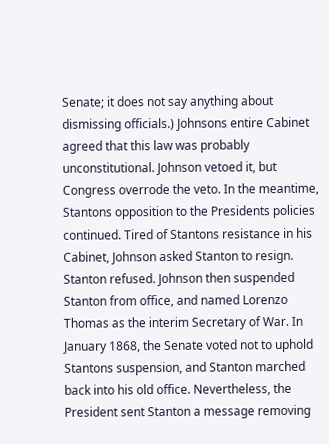Senate; it does not say anything about dismissing officials.) Johnsons entire Cabinet agreed that this law was probably unconstitutional. Johnson vetoed it, but Congress overrode the veto. In the meantime, Stantons opposition to the Presidents policies continued. Tired of Stantons resistance in his Cabinet, Johnson asked Stanton to resign. Stanton refused. Johnson then suspended Stanton from office, and named Lorenzo Thomas as the interim Secretary of War. In January 1868, the Senate voted not to uphold Stantons suspension, and Stanton marched back into his old office. Nevertheless, the President sent Stanton a message removing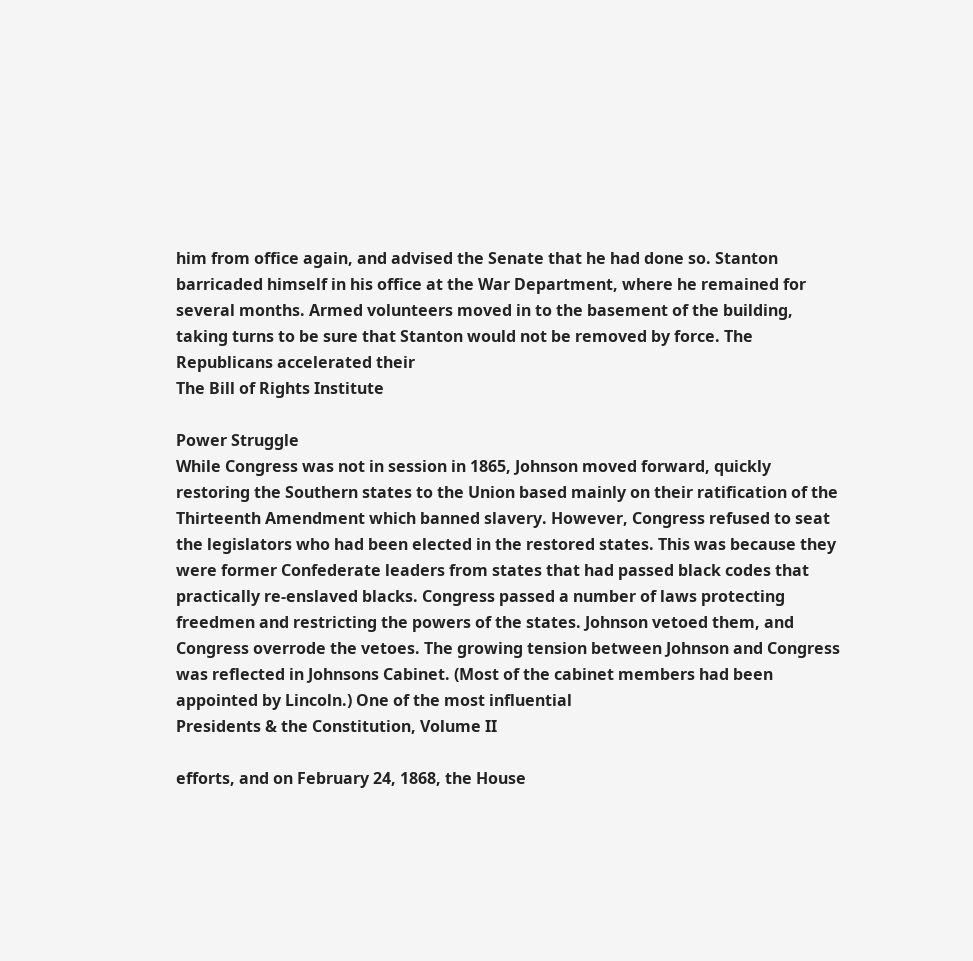him from office again, and advised the Senate that he had done so. Stanton barricaded himself in his office at the War Department, where he remained for several months. Armed volunteers moved in to the basement of the building, taking turns to be sure that Stanton would not be removed by force. The Republicans accelerated their
The Bill of Rights Institute

Power Struggle
While Congress was not in session in 1865, Johnson moved forward, quickly restoring the Southern states to the Union based mainly on their ratification of the Thirteenth Amendment which banned slavery. However, Congress refused to seat the legislators who had been elected in the restored states. This was because they were former Confederate leaders from states that had passed black codes that practically re-enslaved blacks. Congress passed a number of laws protecting freedmen and restricting the powers of the states. Johnson vetoed them, and Congress overrode the vetoes. The growing tension between Johnson and Congress was reflected in Johnsons Cabinet. (Most of the cabinet members had been appointed by Lincoln.) One of the most influential
Presidents & the Constitution, Volume II

efforts, and on February 24, 1868, the House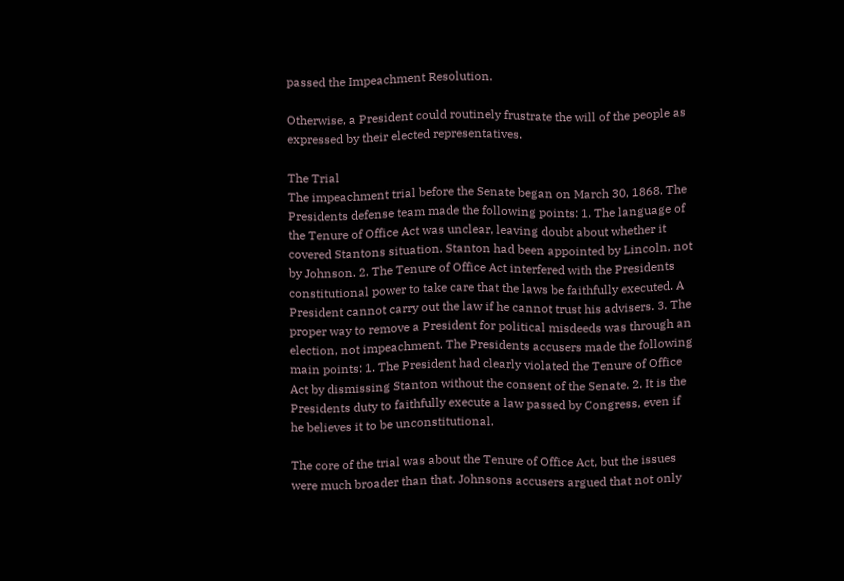passed the Impeachment Resolution.

Otherwise, a President could routinely frustrate the will of the people as expressed by their elected representatives.

The Trial
The impeachment trial before the Senate began on March 30, 1868. The Presidents defense team made the following points: 1. The language of the Tenure of Office Act was unclear, leaving doubt about whether it covered Stantons situation. Stanton had been appointed by Lincoln, not by Johnson. 2. The Tenure of Office Act interfered with the Presidents constitutional power to take care that the laws be faithfully executed. A President cannot carry out the law if he cannot trust his advisers. 3. The proper way to remove a President for political misdeeds was through an election, not impeachment. The Presidents accusers made the following main points: 1. The President had clearly violated the Tenure of Office Act by dismissing Stanton without the consent of the Senate. 2. It is the Presidents duty to faithfully execute a law passed by Congress, even if he believes it to be unconstitutional.

The core of the trial was about the Tenure of Office Act, but the issues were much broader than that. Johnsons accusers argued that not only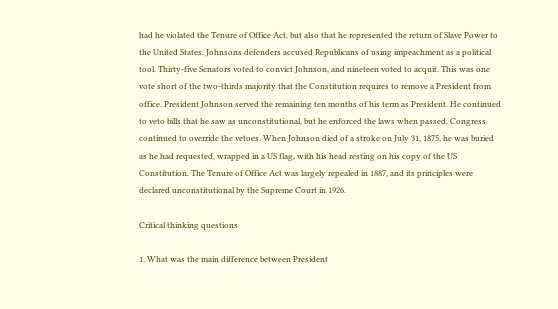had he violated the Tenure of Office Act, but also that he represented the return of Slave Power to the United States. Johnsons defenders accused Republicans of using impeachment as a political tool. Thirty-five Senators voted to convict Johnson, and nineteen voted to acquit. This was one vote short of the two-thirds majority that the Constitution requires to remove a President from office. President Johnson served the remaining ten months of his term as President. He continued to veto bills that he saw as unconstitutional, but he enforced the laws when passed. Congress continued to override the vetoes. When Johnson died of a stroke on July 31, 1875, he was buried as he had requested, wrapped in a US flag, with his head resting on his copy of the US Constitution. The Tenure of Office Act was largely repealed in 1887, and its principles were declared unconstitutional by the Supreme Court in 1926.

Critical thinking questions

1. What was the main difference between President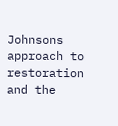Johnsons approach to restoration and the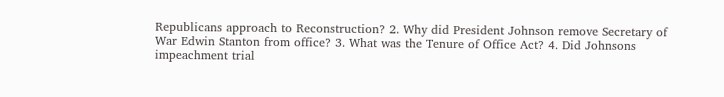Republicans approach to Reconstruction? 2. Why did President Johnson remove Secretary of War Edwin Stanton from office? 3. What was the Tenure of Office Act? 4. Did Johnsons impeachment trial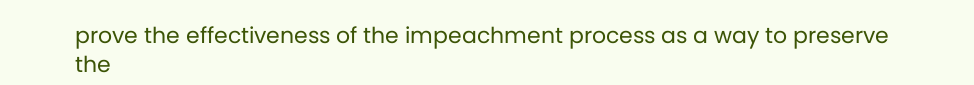prove the effectiveness of the impeachment process as a way to preserve the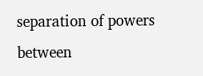separation of powers between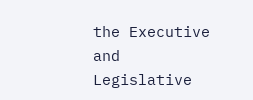the Executive and Legislative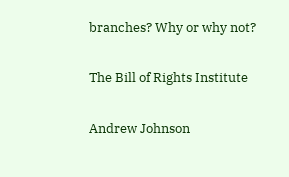branches? Why or why not?

The Bill of Rights Institute

Andrew Johnson